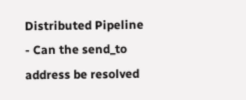Distributed Pipeline - Can the send_to address be resolved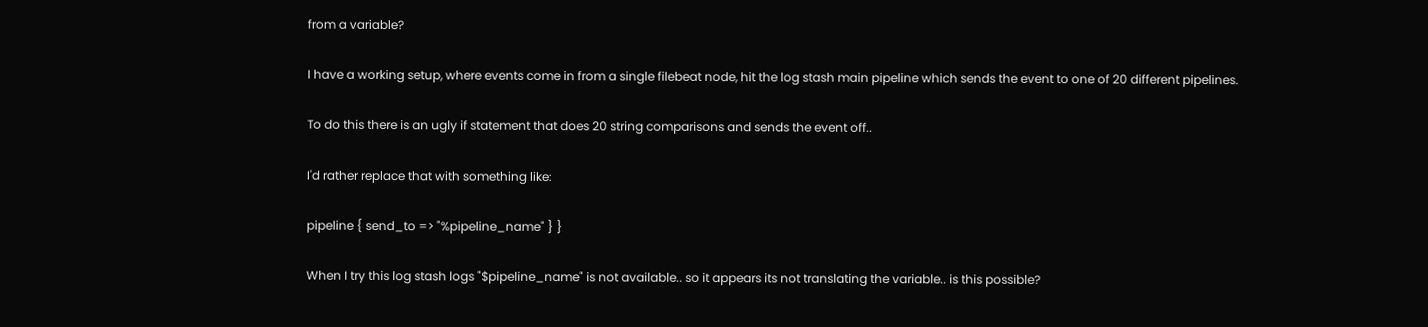from a variable?

I have a working setup, where events come in from a single filebeat node, hit the log stash main pipeline which sends the event to one of 20 different pipelines.

To do this there is an ugly if statement that does 20 string comparisons and sends the event off..

I'd rather replace that with something like:

pipeline { send_to => "%pipeline_name" } }

When I try this log stash logs "$pipeline_name" is not available.. so it appears its not translating the variable.. is this possible?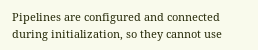Pipelines are configured and connected during initialization, so they cannot use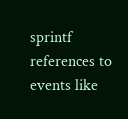sprintf references to events like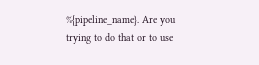%{pipeline_name}. Are you trying to do that or to use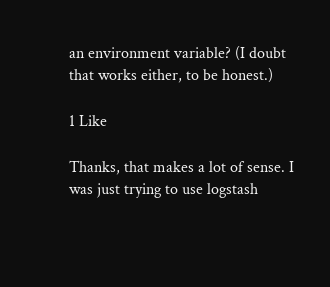an environment variable? (I doubt that works either, to be honest.)

1 Like

Thanks, that makes a lot of sense. I was just trying to use logstash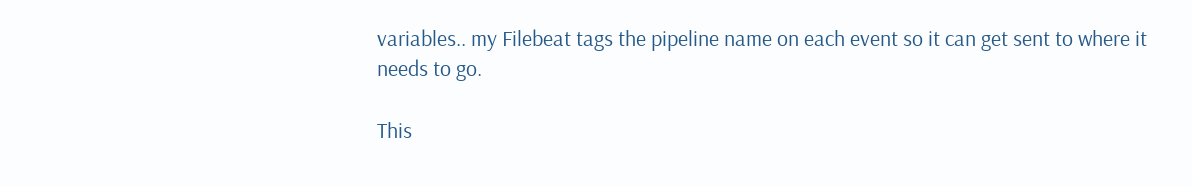variables.. my Filebeat tags the pipeline name on each event so it can get sent to where it needs to go.

This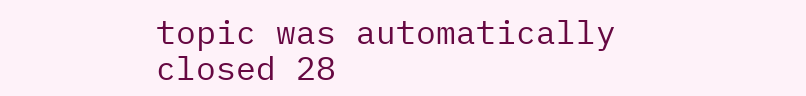topic was automatically closed 28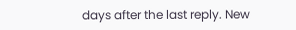days after the last reply. New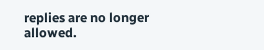replies are no longer allowed.